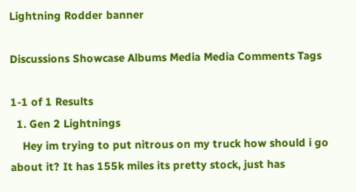Lightning Rodder banner

Discussions Showcase Albums Media Media Comments Tags

1-1 of 1 Results
  1. Gen 2 Lightnings
    Hey im trying to put nitrous on my truck how should i go about it? It has 155k miles its pretty stock, just has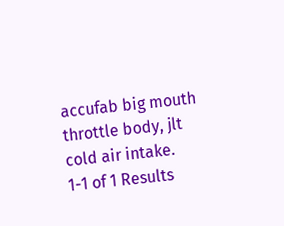accufab big mouth throttle body, jlt cold air intake.
1-1 of 1 Results